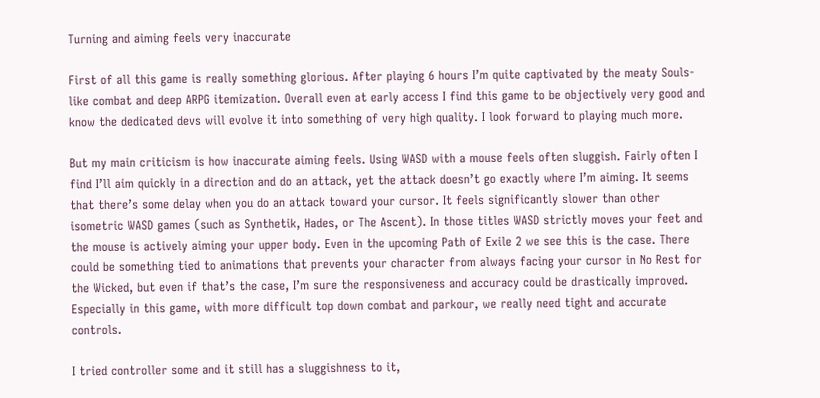Turning and aiming feels very inaccurate

First of all this game is really something glorious. After playing 6 hours I’m quite captivated by the meaty Souls-like combat and deep ARPG itemization. Overall even at early access I find this game to be objectively very good and know the dedicated devs will evolve it into something of very high quality. I look forward to playing much more.

But my main criticism is how inaccurate aiming feels. Using WASD with a mouse feels often sluggish. Fairly often I find I’ll aim quickly in a direction and do an attack, yet the attack doesn’t go exactly where I’m aiming. It seems that there’s some delay when you do an attack toward your cursor. It feels significantly slower than other isometric WASD games (such as Synthetik, Hades, or The Ascent). In those titles WASD strictly moves your feet and the mouse is actively aiming your upper body. Even in the upcoming Path of Exile 2 we see this is the case. There could be something tied to animations that prevents your character from always facing your cursor in No Rest for the Wicked, but even if that’s the case, I’m sure the responsiveness and accuracy could be drastically improved. Especially in this game, with more difficult top down combat and parkour, we really need tight and accurate controls.

I tried controller some and it still has a sluggishness to it,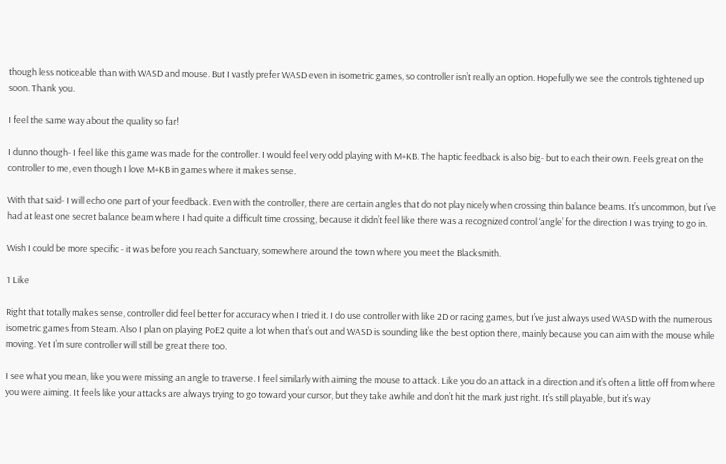though less noticeable than with WASD and mouse. But I vastly prefer WASD even in isometric games, so controller isn’t really an option. Hopefully we see the controls tightened up soon. Thank you.

I feel the same way about the quality so far!

I dunno though- I feel like this game was made for the controller. I would feel very odd playing with M+KB. The haptic feedback is also big- but to each their own. Feels great on the controller to me, even though I love M+KB in games where it makes sense.

With that said- I will echo one part of your feedback. Even with the controller, there are certain angles that do not play nicely when crossing thin balance beams. It’s uncommon, but I’ve had at least one secret balance beam where I had quite a difficult time crossing, because it didn’t feel like there was a recognized control ‘angle’ for the direction I was trying to go in.

Wish I could be more specific - it was before you reach Sanctuary, somewhere around the town where you meet the Blacksmith.

1 Like

Right that totally makes sense, controller did feel better for accuracy when I tried it. I do use controller with like 2D or racing games, but I’ve just always used WASD with the numerous isometric games from Steam. Also I plan on playing PoE2 quite a lot when that’s out and WASD is sounding like the best option there, mainly because you can aim with the mouse while moving. Yet I’m sure controller will still be great there too.

I see what you mean, like you were missing an angle to traverse. I feel similarly with aiming the mouse to attack. Like you do an attack in a direction and it’s often a little off from where you were aiming. It feels like your attacks are always trying to go toward your cursor, but they take awhile and don’t hit the mark just right. It’s still playable, but it’s way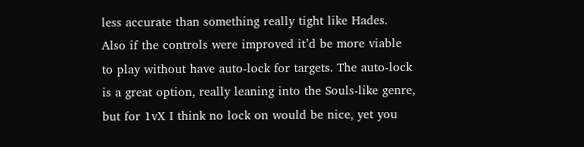less accurate than something really tight like Hades. Also if the controls were improved it’d be more viable to play without have auto-lock for targets. The auto-lock is a great option, really leaning into the Souls-like genre, but for 1vX I think no lock on would be nice, yet you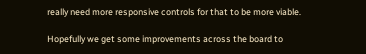really need more responsive controls for that to be more viable.

Hopefully we get some improvements across the board to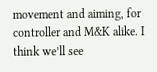movement and aiming, for controller and M&K alike. I think we’ll see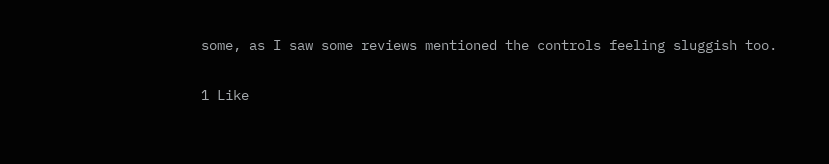some, as I saw some reviews mentioned the controls feeling sluggish too.

1 Like